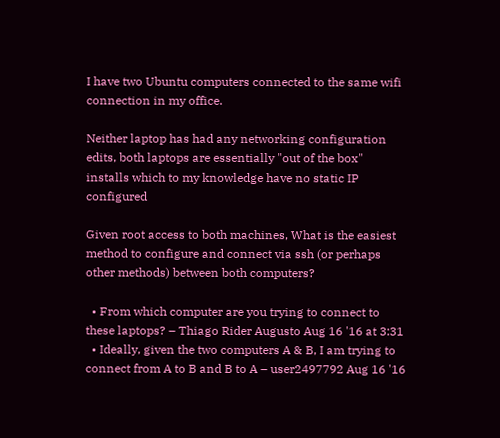I have two Ubuntu computers connected to the same wifi connection in my office.

Neither laptop has had any networking configuration edits, both laptops are essentially "out of the box" installs which to my knowledge have no static IP configured

Given root access to both machines, What is the easiest method to configure and connect via ssh (or perhaps other methods) between both computers?

  • From which computer are you trying to connect to these laptops? – Thiago Rider Augusto Aug 16 '16 at 3:31
  • Ideally, given the two computers A & B, I am trying to connect from A to B and B to A – user2497792 Aug 16 '16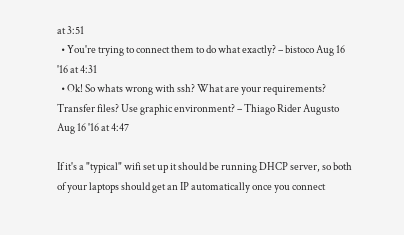at 3:51
  • You're trying to connect them to do what exactly? – bistoco Aug 16 '16 at 4:31
  • Ok! So whats wrong with ssh? What are your requirements? Transfer files? Use graphic environment? – Thiago Rider Augusto Aug 16 '16 at 4:47

If it's a "typical" wifi set up it should be running DHCP server, so both of your laptops should get an IP automatically once you connect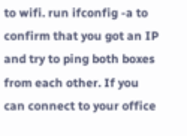to wifi. run ifconfig -a to confirm that you got an IP and try to ping both boxes from each other. If you can connect to your office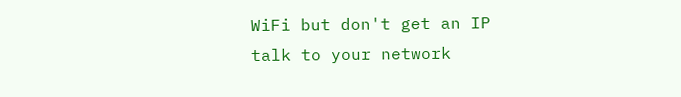WiFi but don't get an IP talk to your network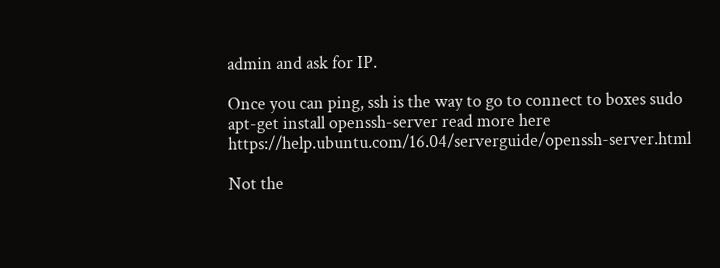admin and ask for IP.

Once you can ping, ssh is the way to go to connect to boxes sudo apt-get install openssh-server read more here https://help.ubuntu.com/16.04/serverguide/openssh-server.html

Not the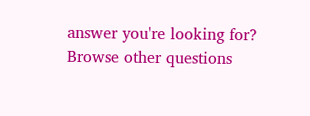answer you're looking for? Browse other questions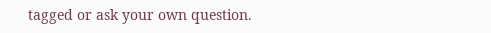tagged or ask your own question.